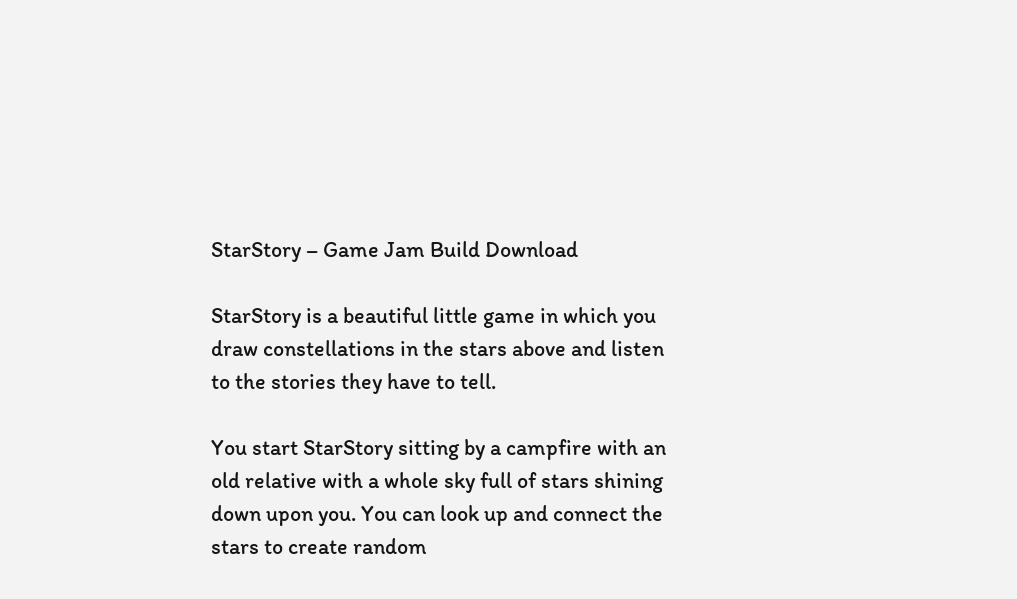StarStory – Game Jam Build Download

StarStory is a beautiful little game in which you draw constellations in the stars above and listen to the stories they have to tell.

You start StarStory sitting by a campfire with an old relative with a whole sky full of stars shining down upon you. You can look up and connect the stars to create random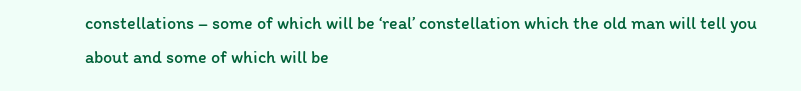constellations – some of which will be ‘real’ constellation which the old man will tell you about and some of which will be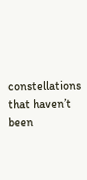constellations that haven’t been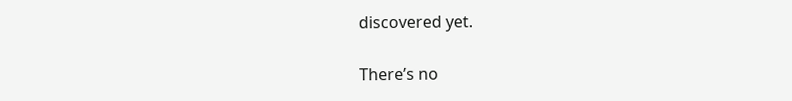discovered yet.

There’s no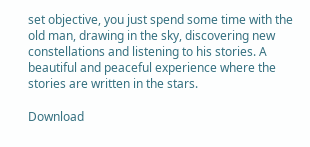set objective, you just spend some time with the old man, drawing in the sky, discovering new constellations and listening to his stories. A beautiful and peaceful experience where the stories are written in the stars.

Download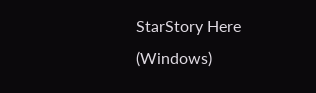StarStory Here (Windows)